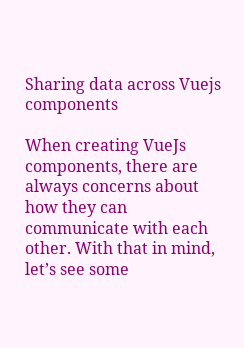Sharing data across Vuejs components

When creating VueJs components, there are always concerns about how they can communicate with each other. With that in mind, let’s see some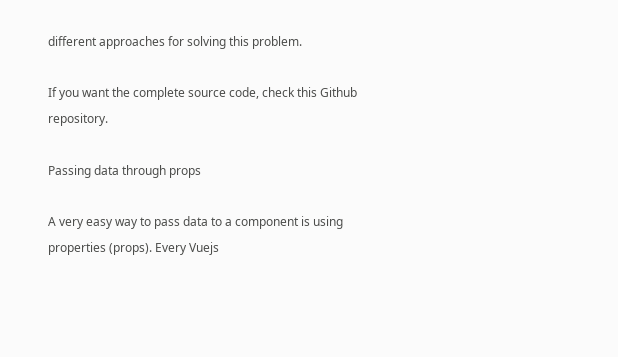different approaches for solving this problem.

If you want the complete source code, check this Github repository.

Passing data through props

A very easy way to pass data to a component is using properties (props). Every Vuejs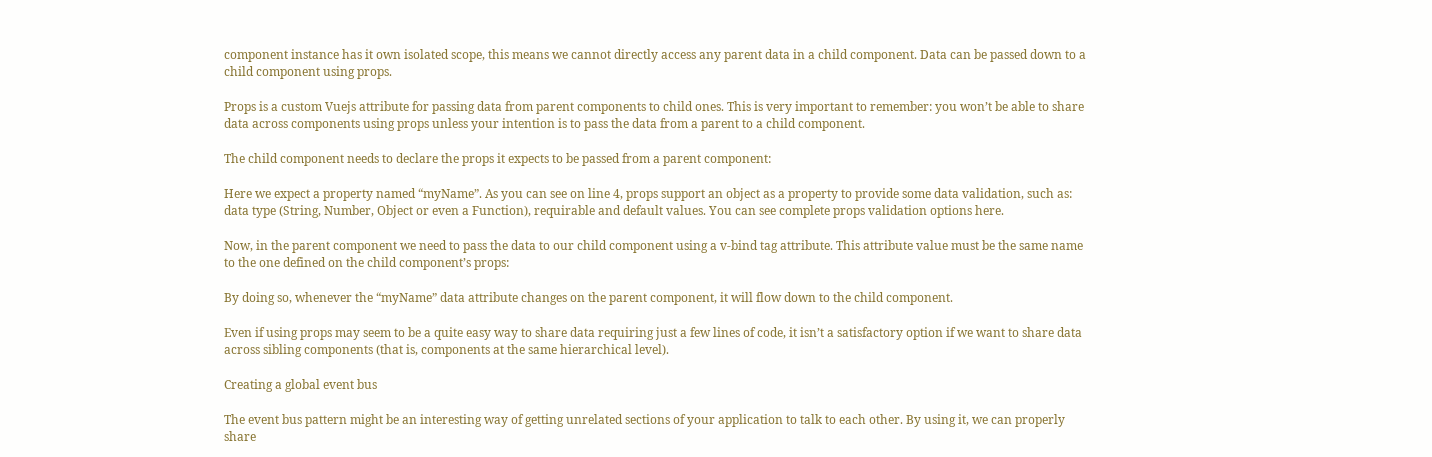component instance has it own isolated scope, this means we cannot directly access any parent data in a child component. Data can be passed down to a child component using props.

Props is a custom Vuejs attribute for passing data from parent components to child ones. This is very important to remember: you won’t be able to share data across components using props unless your intention is to pass the data from a parent to a child component.

The child component needs to declare the props it expects to be passed from a parent component:

Here we expect a property named “myName”. As you can see on line 4, props support an object as a property to provide some data validation, such as: data type (String, Number, Object or even a Function), requirable and default values. You can see complete props validation options here.

Now, in the parent component we need to pass the data to our child component using a v-bind tag attribute. This attribute value must be the same name to the one defined on the child component’s props:

By doing so, whenever the “myName” data attribute changes on the parent component, it will flow down to the child component.

Even if using props may seem to be a quite easy way to share data requiring just a few lines of code, it isn’t a satisfactory option if we want to share data across sibling components (that is, components at the same hierarchical level).

Creating a global event bus

The event bus pattern might be an interesting way of getting unrelated sections of your application to talk to each other. By using it, we can properly share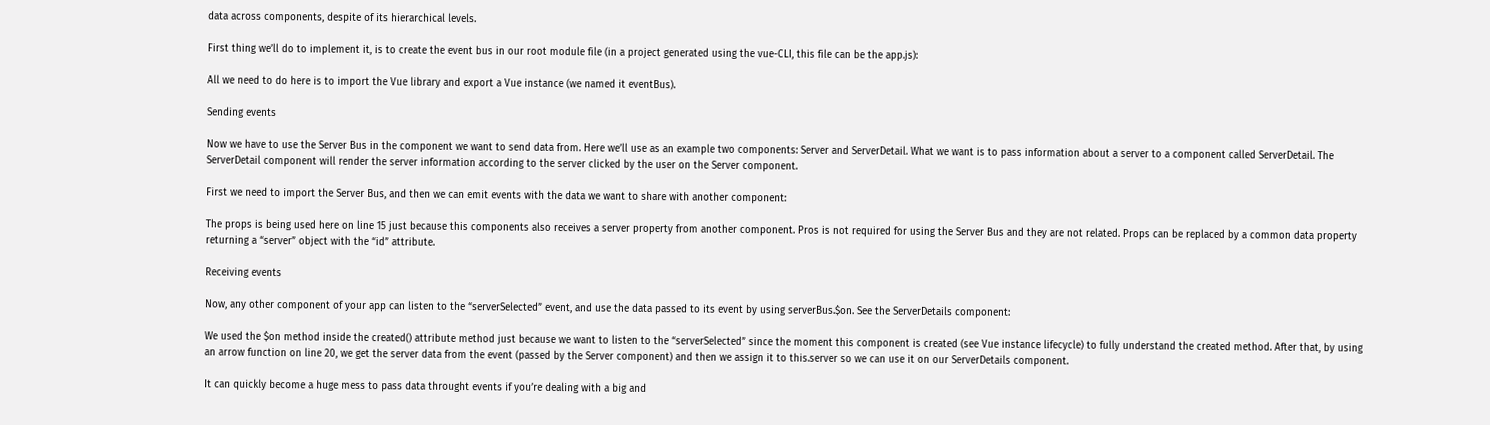data across components, despite of its hierarchical levels.

First thing we’ll do to implement it, is to create the event bus in our root module file (in a project generated using the vue-CLI, this file can be the app.js):

All we need to do here is to import the Vue library and export a Vue instance (we named it eventBus).

Sending events

Now we have to use the Server Bus in the component we want to send data from. Here we’ll use as an example two components: Server and ServerDetail. What we want is to pass information about a server to a component called ServerDetail. The ServerDetail component will render the server information according to the server clicked by the user on the Server component.

First we need to import the Server Bus, and then we can emit events with the data we want to share with another component:

The props is being used here on line 15 just because this components also receives a server property from another component. Pros is not required for using the Server Bus and they are not related. Props can be replaced by a common data property returning a “server” object with the “id” attribute.

Receiving events

Now, any other component of your app can listen to the “serverSelected” event, and use the data passed to its event by using serverBus.$on. See the ServerDetails component:

We used the $on method inside the created() attribute method just because we want to listen to the “serverSelected” since the moment this component is created (see Vue instance lifecycle) to fully understand the created method. After that, by using an arrow function on line 20, we get the server data from the event (passed by the Server component) and then we assign it to this.server so we can use it on our ServerDetails component.

It can quickly become a huge mess to pass data throught events if you’re dealing with a big and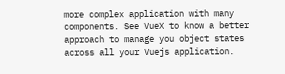more complex application with many components. See VueX to know a better approach to manage you object states across all your Vuejs application.